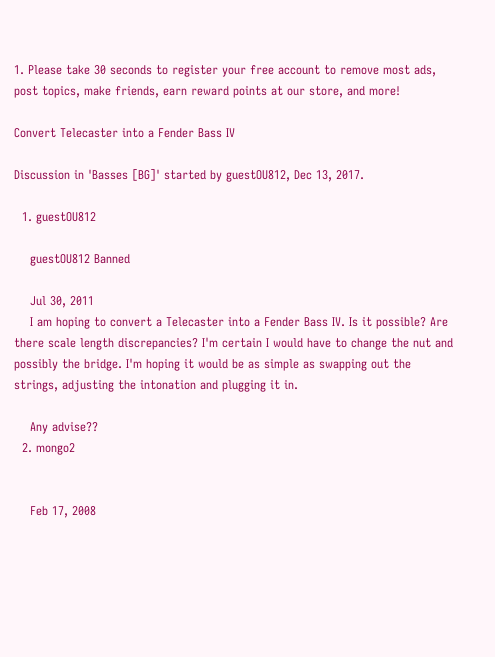1. Please take 30 seconds to register your free account to remove most ads, post topics, make friends, earn reward points at our store, and more!

Convert Telecaster into a Fender Bass IV

Discussion in 'Basses [BG]' started by guestOU812, Dec 13, 2017.

  1. guestOU812

    guestOU812 Banned

    Jul 30, 2011
    I am hoping to convert a Telecaster into a Fender Bass IV. Is it possible? Are there scale length discrepancies? I'm certain I would have to change the nut and possibly the bridge. I'm hoping it would be as simple as swapping out the strings, adjusting the intonation and plugging it in.

    Any advise??
  2. mongo2


    Feb 17, 2008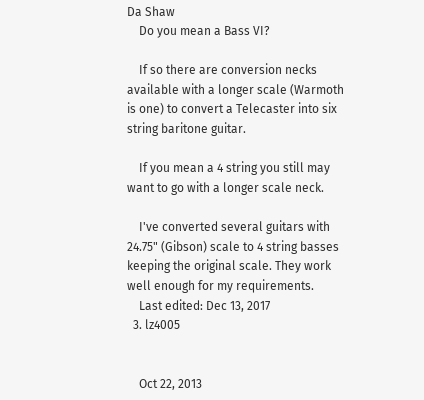Da Shaw
    Do you mean a Bass VI?

    If so there are conversion necks available with a longer scale (Warmoth is one) to convert a Telecaster into six string baritone guitar.

    If you mean a 4 string you still may want to go with a longer scale neck.

    I've converted several guitars with 24.75" (Gibson) scale to 4 string basses keeping the original scale. They work well enough for my requirements.
    Last edited: Dec 13, 2017
  3. lz4005


    Oct 22, 2013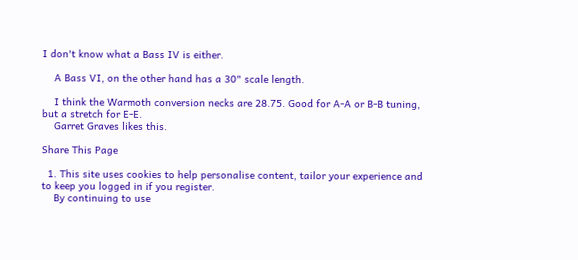I don't know what a Bass IV is either.

    A Bass VI, on the other hand has a 30" scale length.

    I think the Warmoth conversion necks are 28.75. Good for A-A or B-B tuning, but a stretch for E-E.
    Garret Graves likes this.

Share This Page

  1. This site uses cookies to help personalise content, tailor your experience and to keep you logged in if you register.
    By continuing to use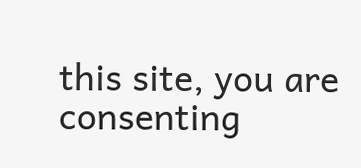this site, you are consenting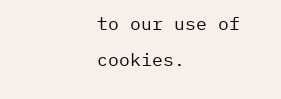to our use of cookies.